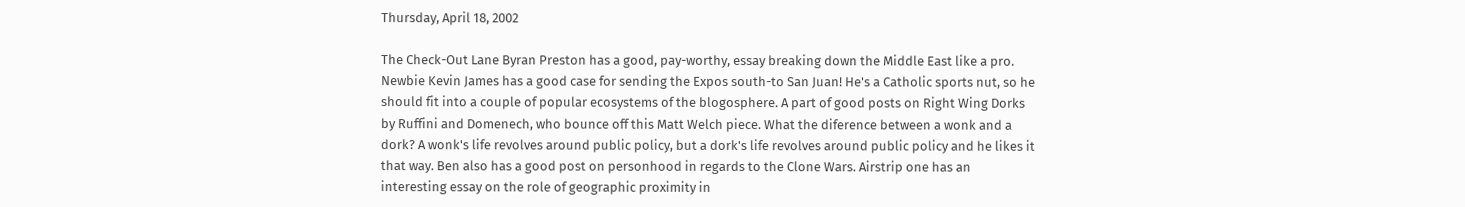Thursday, April 18, 2002

The Check-Out Lane Byran Preston has a good, pay-worthy, essay breaking down the Middle East like a pro. Newbie Kevin James has a good case for sending the Expos south-to San Juan! He's a Catholic sports nut, so he should fit into a couple of popular ecosystems of the blogosphere. A part of good posts on Right Wing Dorks by Ruffini and Domenech, who bounce off this Matt Welch piece. What the diference between a wonk and a dork? A wonk's life revolves around public policy, but a dork's life revolves around public policy and he likes it that way. Ben also has a good post on personhood in regards to the Clone Wars. Airstrip one has an interesting essay on the role of geographic proximity in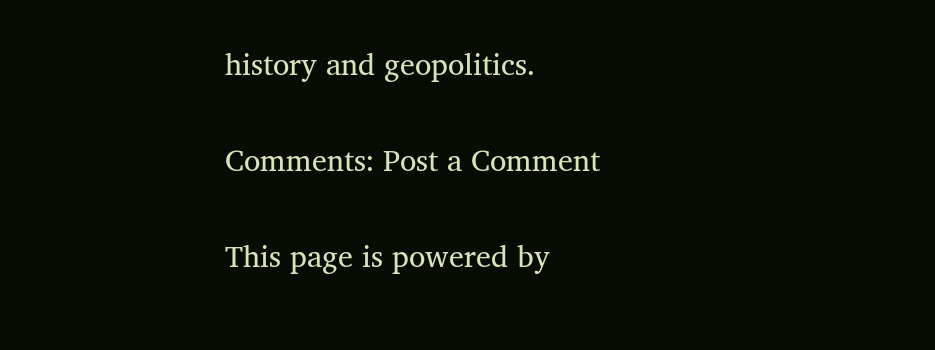history and geopolitics.

Comments: Post a Comment

This page is powered by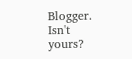Blogger. Isn't yours?